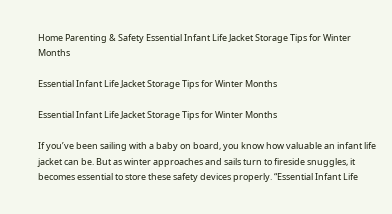Home Parenting & Safety Essential Infant Life Jacket Storage Tips for Winter Months

Essential Infant Life Jacket Storage Tips for Winter Months

Essential Infant Life Jacket Storage Tips for Winter Months

If you’ve been sailing with a baby on board, you know how valuable an infant life jacket can be. But as winter approaches and sails turn to fireside snuggles, it becomes essential to store these safety devices properly. “Essential Infant Life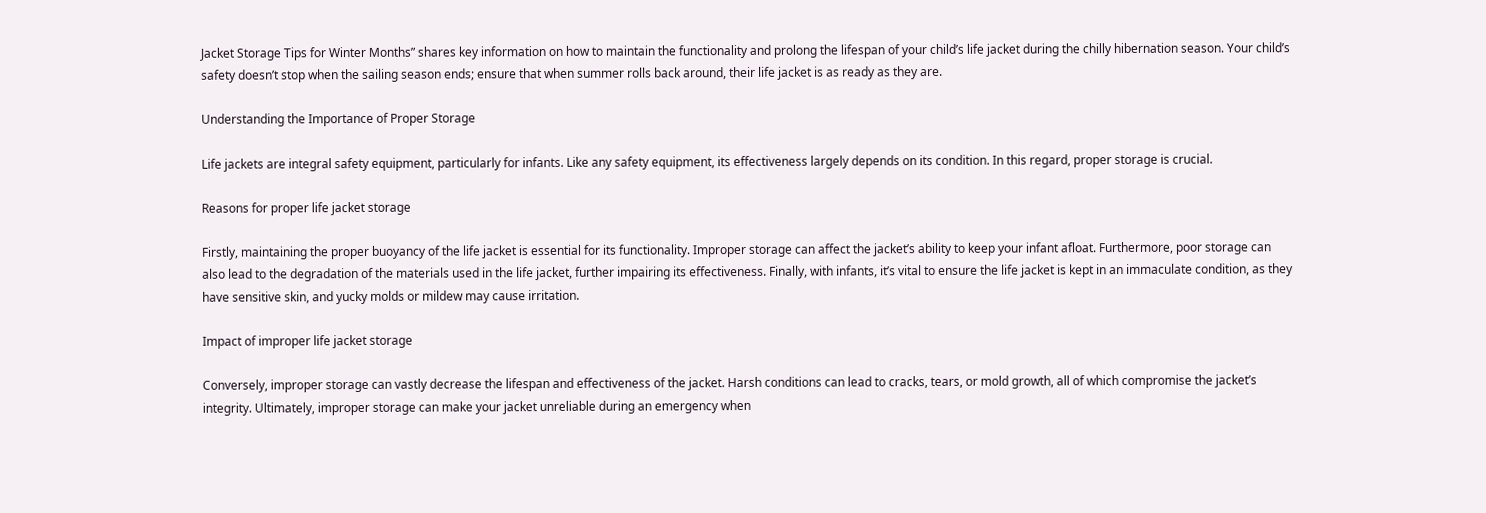Jacket Storage Tips for Winter Months” shares key information on how to maintain the functionality and prolong the lifespan of your child’s life jacket during the chilly hibernation season. Your child’s safety doesn’t stop when the sailing season ends; ensure that when summer rolls back around, their life jacket is as ready as they are.

Understanding the Importance of Proper Storage

Life jackets are integral safety equipment, particularly for infants. Like any safety equipment, its effectiveness largely depends on its condition. In this regard, proper storage is crucial.

Reasons for proper life jacket storage

Firstly, maintaining the proper buoyancy of the life jacket is essential for its functionality. Improper storage can affect the jacket’s ability to keep your infant afloat. Furthermore, poor storage can also lead to the degradation of the materials used in the life jacket, further impairing its effectiveness. Finally, with infants, it’s vital to ensure the life jacket is kept in an immaculate condition, as they have sensitive skin, and yucky molds or mildew may cause irritation.

Impact of improper life jacket storage

Conversely, improper storage can vastly decrease the lifespan and effectiveness of the jacket. Harsh conditions can lead to cracks, tears, or mold growth, all of which compromise the jacket’s integrity. Ultimately, improper storage can make your jacket unreliable during an emergency when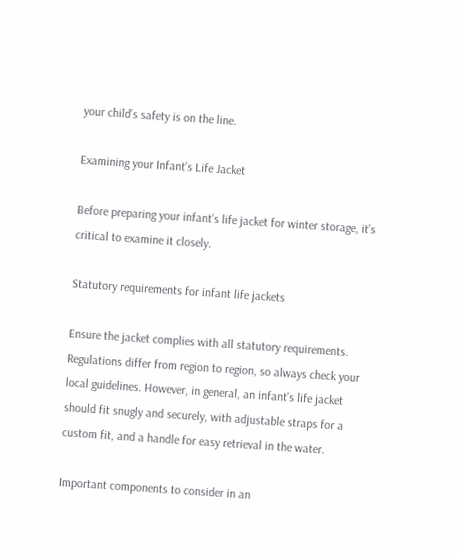your child’s safety is on the line.

Examining your Infant’s Life Jacket

Before preparing your infant’s life jacket for winter storage, it’s critical to examine it closely.

Statutory requirements for infant life jackets

Ensure the jacket complies with all statutory requirements. Regulations differ from region to region, so always check your local guidelines. However, in general, an infant’s life jacket should fit snugly and securely, with adjustable straps for a custom fit, and a handle for easy retrieval in the water.

Important components to consider in an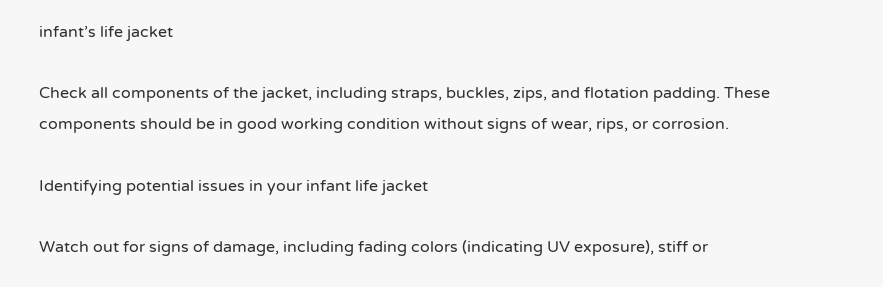infant’s life jacket

Check all components of the jacket, including straps, buckles, zips, and flotation padding. These components should be in good working condition without signs of wear, rips, or corrosion.

Identifying potential issues in your infant life jacket

Watch out for signs of damage, including fading colors (indicating UV exposure), stiff or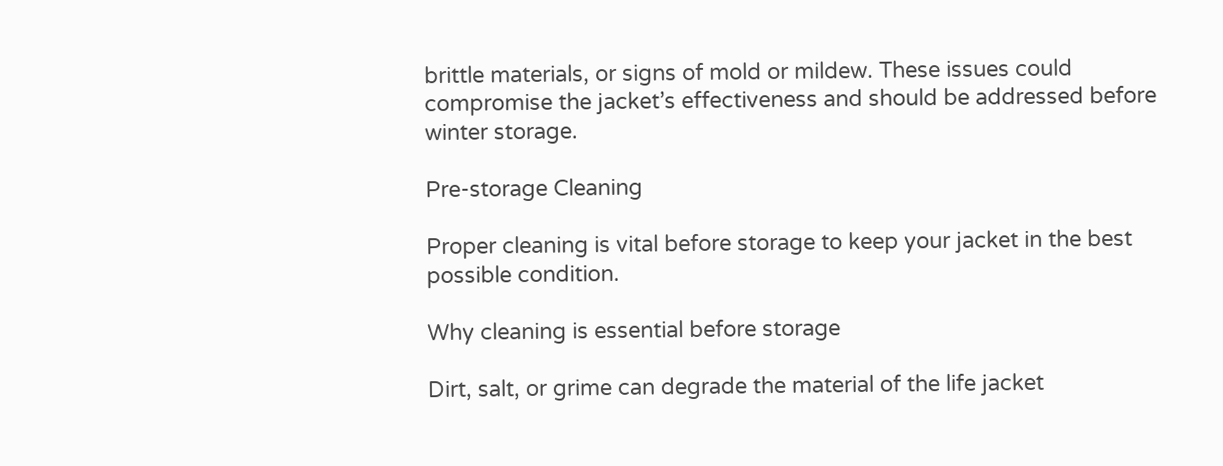brittle materials, or signs of mold or mildew. These issues could compromise the jacket’s effectiveness and should be addressed before winter storage.

Pre-storage Cleaning

Proper cleaning is vital before storage to keep your jacket in the best possible condition.

Why cleaning is essential before storage

Dirt, salt, or grime can degrade the material of the life jacket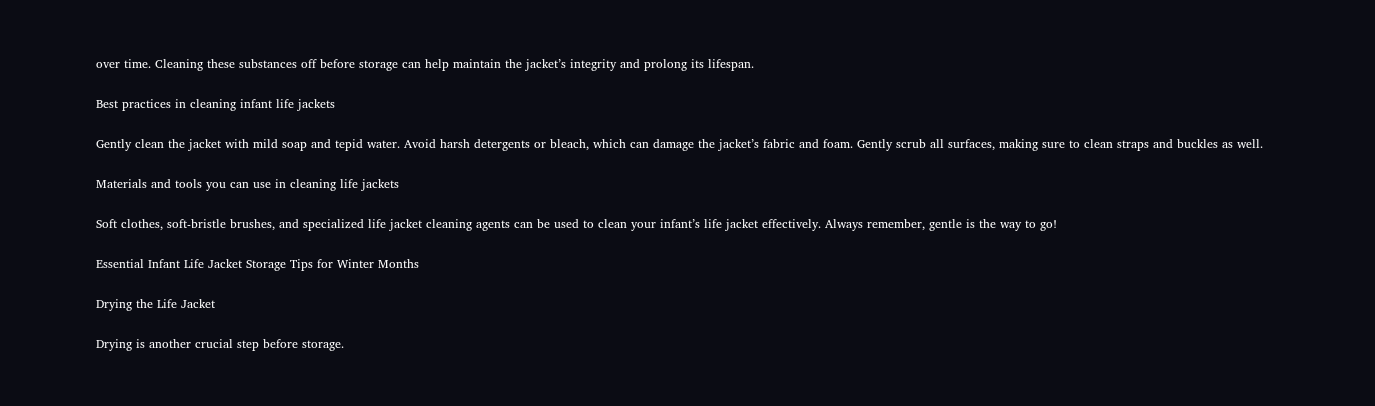over time. Cleaning these substances off before storage can help maintain the jacket’s integrity and prolong its lifespan.

Best practices in cleaning infant life jackets

Gently clean the jacket with mild soap and tepid water. Avoid harsh detergents or bleach, which can damage the jacket’s fabric and foam. Gently scrub all surfaces, making sure to clean straps and buckles as well.

Materials and tools you can use in cleaning life jackets

Soft clothes, soft-bristle brushes, and specialized life jacket cleaning agents can be used to clean your infant’s life jacket effectively. Always remember, gentle is the way to go!

Essential Infant Life Jacket Storage Tips for Winter Months

Drying the Life Jacket

Drying is another crucial step before storage.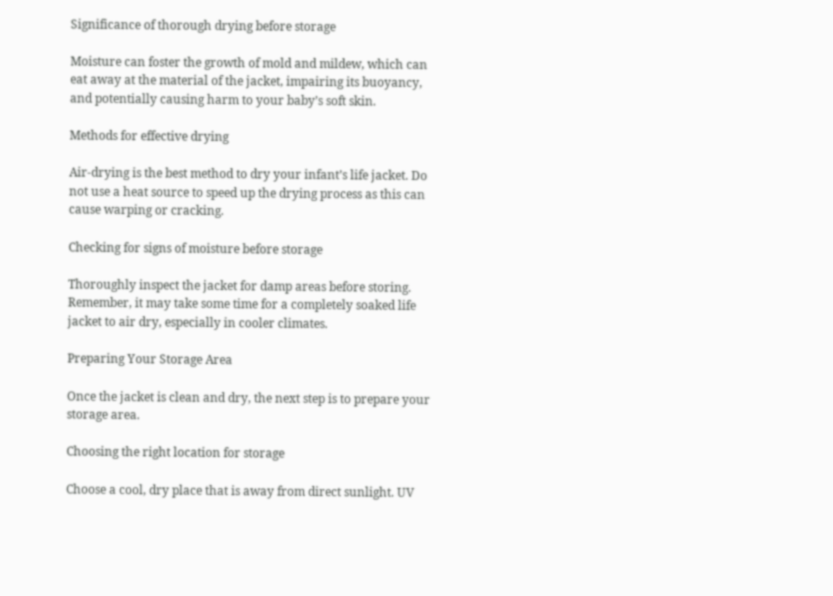Significance of thorough drying before storage

Moisture can foster the growth of mold and mildew, which can eat away at the material of the jacket, impairing its buoyancy, and potentially causing harm to your baby’s soft skin.

Methods for effective drying

Air-drying is the best method to dry your infant’s life jacket. Do not use a heat source to speed up the drying process as this can cause warping or cracking.

Checking for signs of moisture before storage

Thoroughly inspect the jacket for damp areas before storing. Remember, it may take some time for a completely soaked life jacket to air dry, especially in cooler climates.

Preparing Your Storage Area

Once the jacket is clean and dry, the next step is to prepare your storage area.

Choosing the right location for storage

Choose a cool, dry place that is away from direct sunlight. UV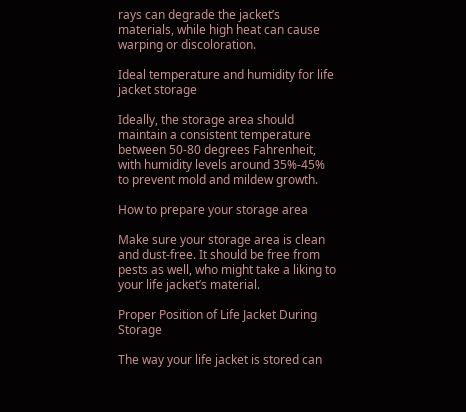rays can degrade the jacket’s materials, while high heat can cause warping or discoloration.

Ideal temperature and humidity for life jacket storage

Ideally, the storage area should maintain a consistent temperature between 50-80 degrees Fahrenheit, with humidity levels around 35%-45% to prevent mold and mildew growth.

How to prepare your storage area

Make sure your storage area is clean and dust-free. It should be free from pests as well, who might take a liking to your life jacket’s material.

Proper Position of Life Jacket During Storage

The way your life jacket is stored can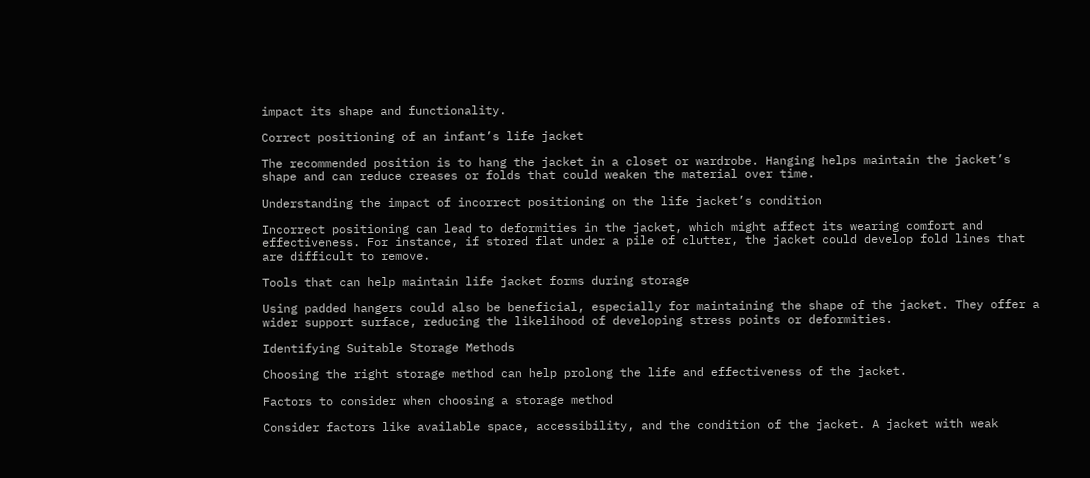impact its shape and functionality.

Correct positioning of an infant’s life jacket

The recommended position is to hang the jacket in a closet or wardrobe. Hanging helps maintain the jacket’s shape and can reduce creases or folds that could weaken the material over time.

Understanding the impact of incorrect positioning on the life jacket’s condition

Incorrect positioning can lead to deformities in the jacket, which might affect its wearing comfort and effectiveness. For instance, if stored flat under a pile of clutter, the jacket could develop fold lines that are difficult to remove.

Tools that can help maintain life jacket forms during storage

Using padded hangers could also be beneficial, especially for maintaining the shape of the jacket. They offer a wider support surface, reducing the likelihood of developing stress points or deformities.

Identifying Suitable Storage Methods

Choosing the right storage method can help prolong the life and effectiveness of the jacket.

Factors to consider when choosing a storage method

Consider factors like available space, accessibility, and the condition of the jacket. A jacket with weak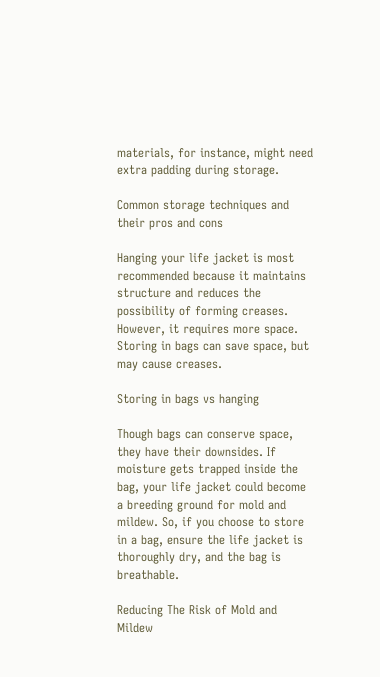materials, for instance, might need extra padding during storage.

Common storage techniques and their pros and cons

Hanging your life jacket is most recommended because it maintains structure and reduces the possibility of forming creases. However, it requires more space. Storing in bags can save space, but may cause creases.

Storing in bags vs hanging

Though bags can conserve space, they have their downsides. If moisture gets trapped inside the bag, your life jacket could become a breeding ground for mold and mildew. So, if you choose to store in a bag, ensure the life jacket is thoroughly dry, and the bag is breathable.

Reducing The Risk of Mold and Mildew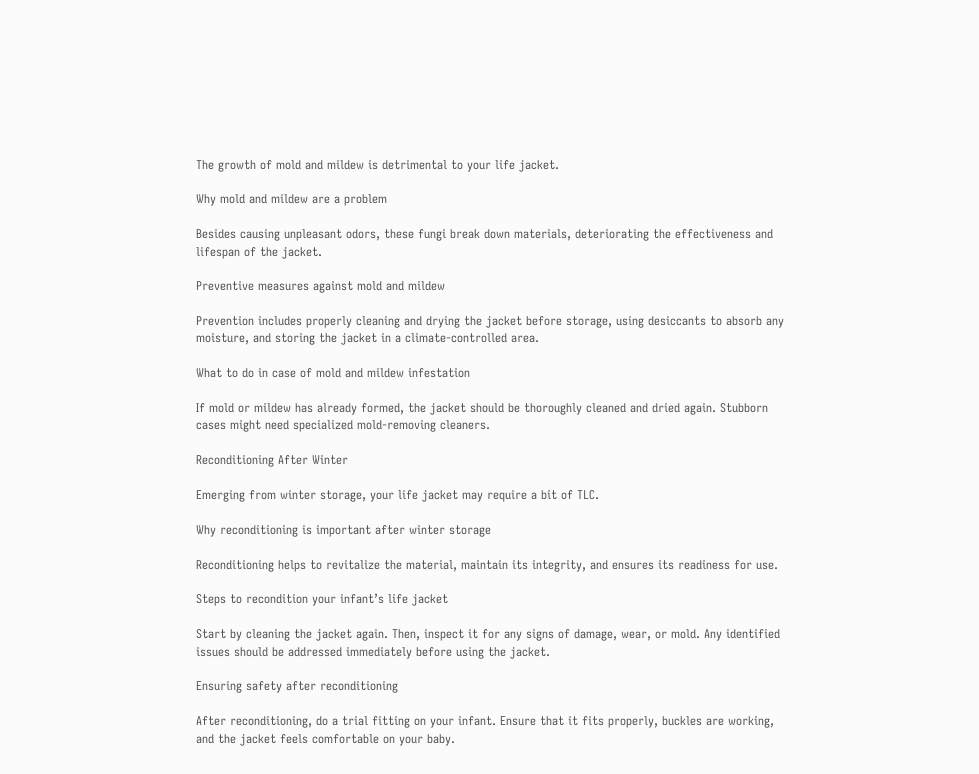The growth of mold and mildew is detrimental to your life jacket.

Why mold and mildew are a problem

Besides causing unpleasant odors, these fungi break down materials, deteriorating the effectiveness and lifespan of the jacket.

Preventive measures against mold and mildew

Prevention includes properly cleaning and drying the jacket before storage, using desiccants to absorb any moisture, and storing the jacket in a climate-controlled area.

What to do in case of mold and mildew infestation

If mold or mildew has already formed, the jacket should be thoroughly cleaned and dried again. Stubborn cases might need specialized mold-removing cleaners.

Reconditioning After Winter

Emerging from winter storage, your life jacket may require a bit of TLC.

Why reconditioning is important after winter storage

Reconditioning helps to revitalize the material, maintain its integrity, and ensures its readiness for use.

Steps to recondition your infant’s life jacket

Start by cleaning the jacket again. Then, inspect it for any signs of damage, wear, or mold. Any identified issues should be addressed immediately before using the jacket.

Ensuring safety after reconditioning

After reconditioning, do a trial fitting on your infant. Ensure that it fits properly, buckles are working, and the jacket feels comfortable on your baby.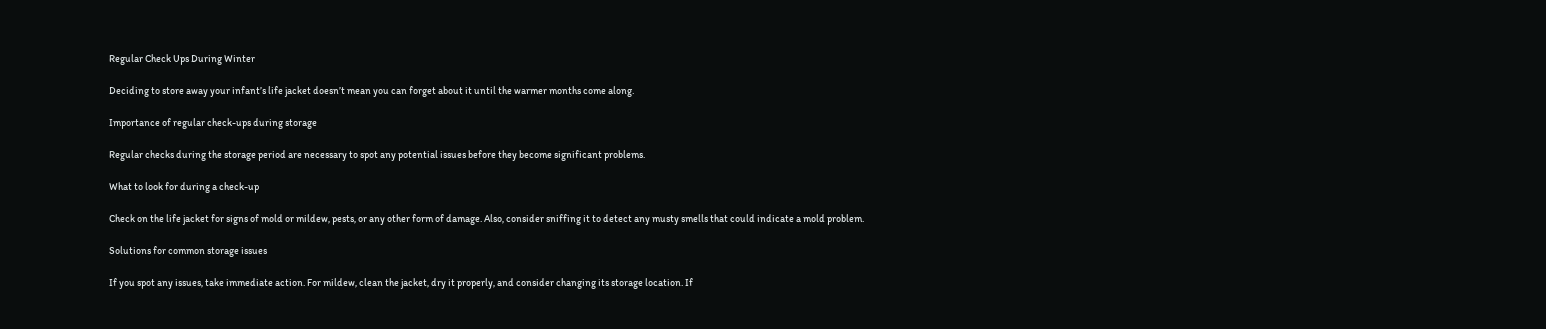Regular Check Ups During Winter

Deciding to store away your infant’s life jacket doesn’t mean you can forget about it until the warmer months come along.

Importance of regular check-ups during storage

Regular checks during the storage period are necessary to spot any potential issues before they become significant problems.

What to look for during a check-up

Check on the life jacket for signs of mold or mildew, pests, or any other form of damage. Also, consider sniffing it to detect any musty smells that could indicate a mold problem.

Solutions for common storage issues

If you spot any issues, take immediate action. For mildew, clean the jacket, dry it properly, and consider changing its storage location. If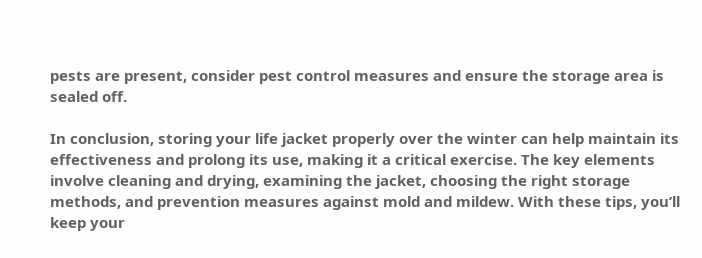pests are present, consider pest control measures and ensure the storage area is sealed off.

In conclusion, storing your life jacket properly over the winter can help maintain its effectiveness and prolong its use, making it a critical exercise. The key elements involve cleaning and drying, examining the jacket, choosing the right storage methods, and prevention measures against mold and mildew. With these tips, you’ll keep your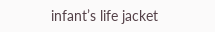infant’s life jacket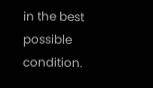in the best possible condition.